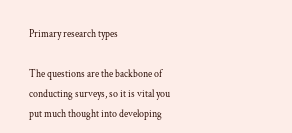Primary research types

The questions are the backbone of conducting surveys, so it is vital you put much thought into developing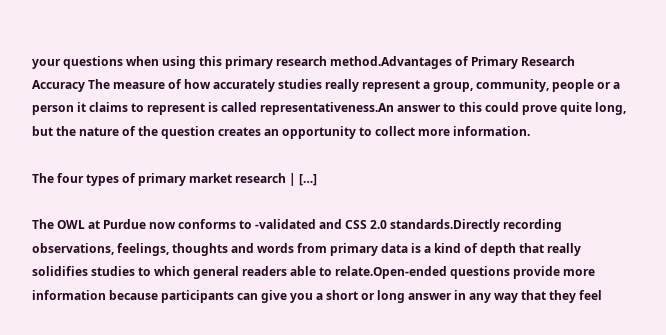your questions when using this primary research method.Advantages of Primary Research Accuracy The measure of how accurately studies really represent a group, community, people or a person it claims to represent is called representativeness.An answer to this could prove quite long, but the nature of the question creates an opportunity to collect more information.

The four types of primary market research | […]

The OWL at Purdue now conforms to -validated and CSS 2.0 standards.Directly recording observations, feelings, thoughts and words from primary data is a kind of depth that really solidifies studies to which general readers able to relate.Open-ended questions provide more information because participants can give you a short or long answer in any way that they feel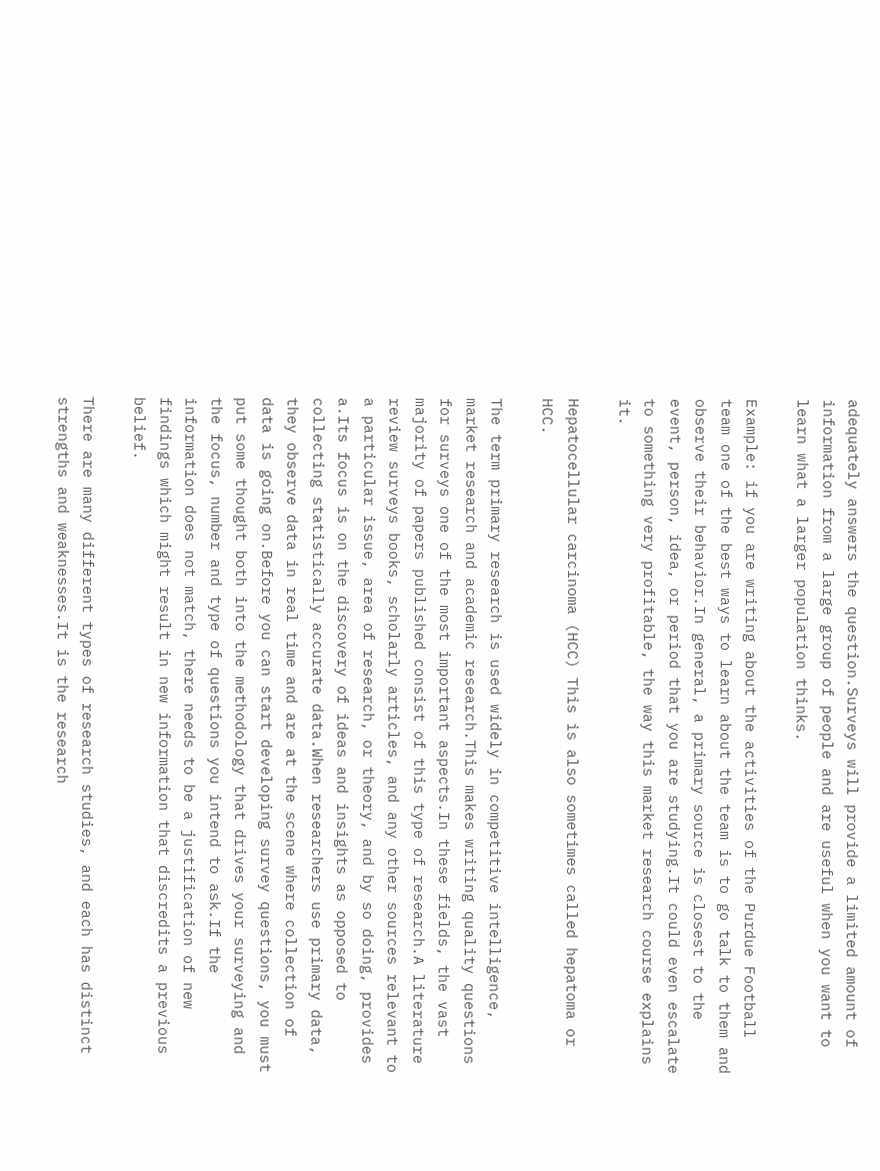adequately answers the question.Surveys will provide a limited amount of information from a large group of people and are useful when you want to learn what a larger population thinks.

Example: if you are writing about the activities of the Purdue Football team one of the best ways to learn about the team is to go talk to them and observe their behavior.In general, a primary source is closest to the event, person, idea, or period that you are studying.It could even escalate to something very profitable, the way this market research course explains it.

Hepatocellular carcinoma (HCC) This is also sometimes called hepatoma or HCC.

The term primary research is used widely in competitive intelligence, market research and academic research.This makes writing quality questions for surveys one of the most important aspects.In these fields, the vast majority of papers published consist of this type of research.A literature review surveys books, scholarly articles, and any other sources relevant to a particular issue, area of research, or theory, and by so doing, provides a.Its focus is on the discovery of ideas and insights as opposed to collecting statistically accurate data.When researchers use primary data, they observe data in real time and are at the scene where collection of data is going on.Before you can start developing survey questions, you must put some thought both into the methodology that drives your surveying and the focus, number and type of questions you intend to ask.If the information does not match, there needs to be a justification of new findings which might result in new information that discredits a previous belief.

There are many different types of research studies, and each has distinct strengths and weaknesses.It is the research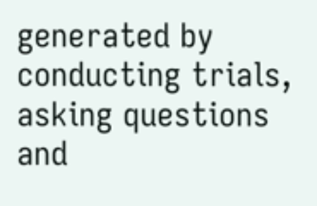generated by conducting trials, asking questions and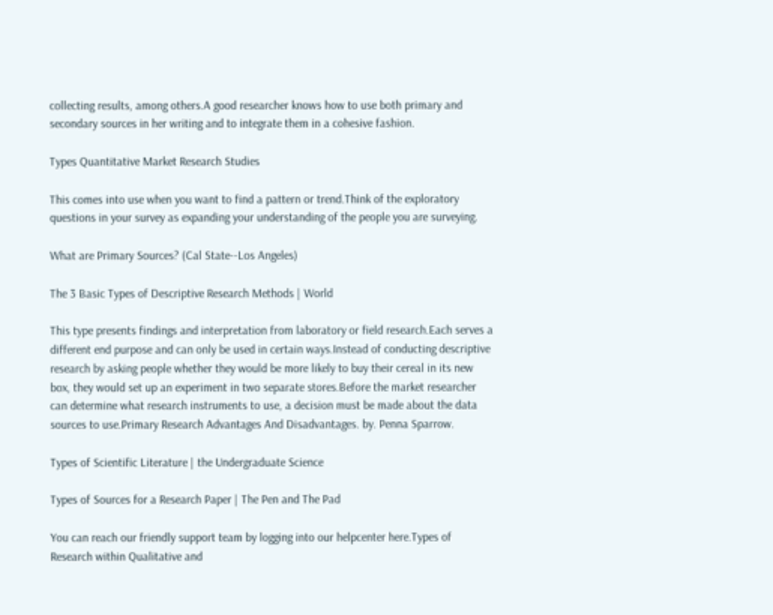collecting results, among others.A good researcher knows how to use both primary and secondary sources in her writing and to integrate them in a cohesive fashion.

Types Quantitative Market Research Studies

This comes into use when you want to find a pattern or trend.Think of the exploratory questions in your survey as expanding your understanding of the people you are surveying.

What are Primary Sources? (Cal State--Los Angeles)

The 3 Basic Types of Descriptive Research Methods | World

This type presents findings and interpretation from laboratory or field research.Each serves a different end purpose and can only be used in certain ways.Instead of conducting descriptive research by asking people whether they would be more likely to buy their cereal in its new box, they would set up an experiment in two separate stores.Before the market researcher can determine what research instruments to use, a decision must be made about the data sources to use.Primary Research Advantages And Disadvantages. by. Penna Sparrow.

Types of Scientific Literature | the Undergraduate Science

Types of Sources for a Research Paper | The Pen and The Pad

You can reach our friendly support team by logging into our helpcenter here.Types of Research within Qualitative and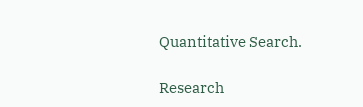Quantitative Search.

Research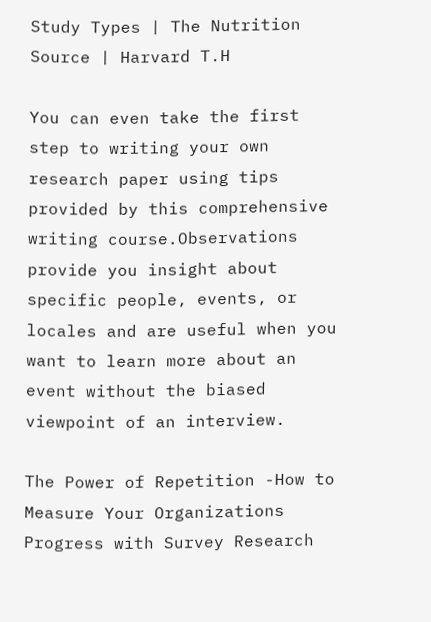Study Types | The Nutrition Source | Harvard T.H

You can even take the first step to writing your own research paper using tips provided by this comprehensive writing course.Observations provide you insight about specific people, events, or locales and are useful when you want to learn more about an event without the biased viewpoint of an interview.

The Power of Repetition -How to Measure Your Organizations Progress with Survey Research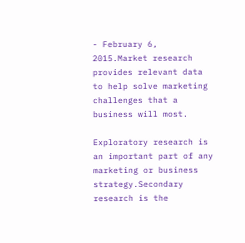- February 6, 2015.Market research provides relevant data to help solve marketing challenges that a business will most.

Exploratory research is an important part of any marketing or business strategy.Secondary research is the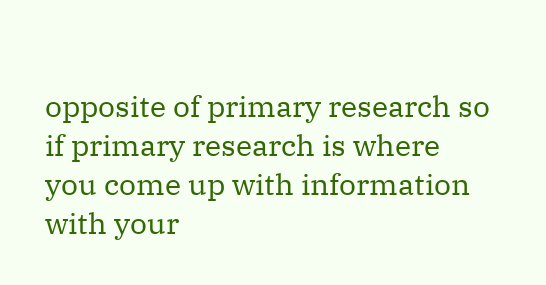opposite of primary research so if primary research is where you come up with information with your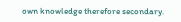own knowledge therefore secondary.